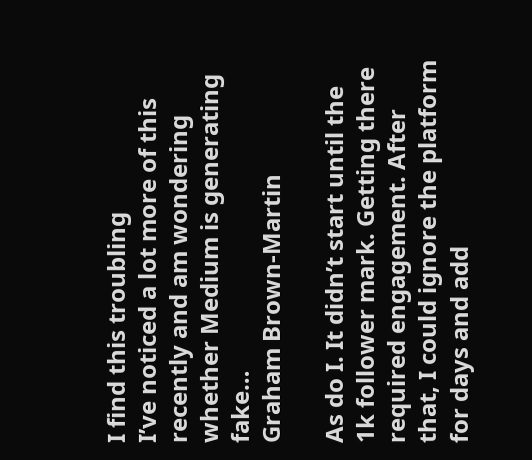I find this troubling
I’ve noticed a lot more of this recently and am wondering whether Medium is generating fake…
Graham Brown-Martin

As do I. It didn’t start until the 1k follower mark. Getting there required engagement. After that, I could ignore the platform for days and add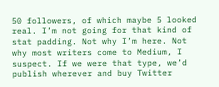50 followers, of which maybe 5 looked real. I’m not going for that kind of stat padding. Not why I’m here. Not why most writers come to Medium, I suspect. If we were that type, we’d publish wherever and buy Twitter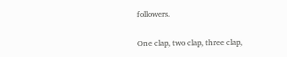followers.

One clap, two clap, three clap,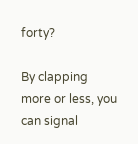forty?

By clapping more or less, you can signal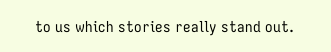to us which stories really stand out.